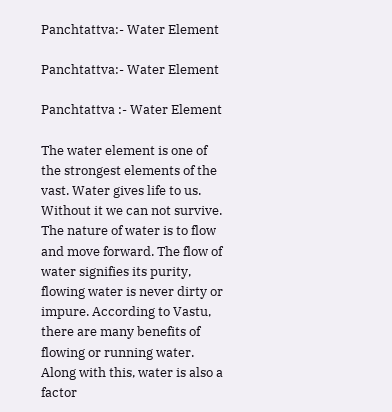Panchtattva:- Water Element

Panchtattva:- Water Element

Panchtattva :- Water Element

The water element is one of the strongest elements of the vast. Water gives life to us. Without it we can not survive. The nature of water is to flow and move forward. The flow of water signifies its purity, flowing water is never dirty or impure. According to Vastu, there are many benefits of flowing or running water. Along with this, water is also a factor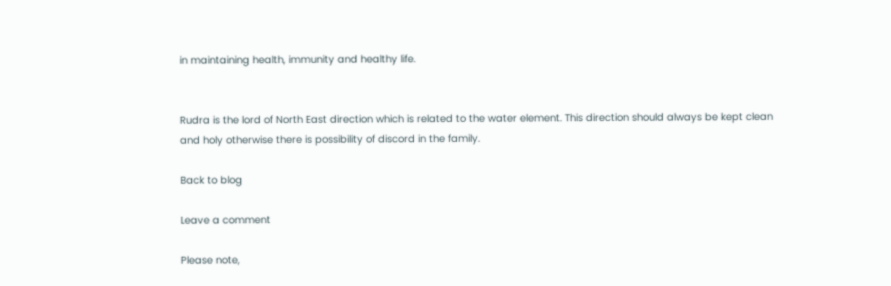in maintaining health, immunity and healthy life.


Rudra is the lord of North East direction which is related to the water element. This direction should always be kept clean and holy otherwise there is possibility of discord in the family.

Back to blog

Leave a comment

Please note,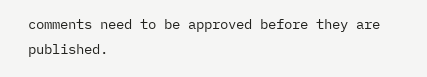comments need to be approved before they are published.